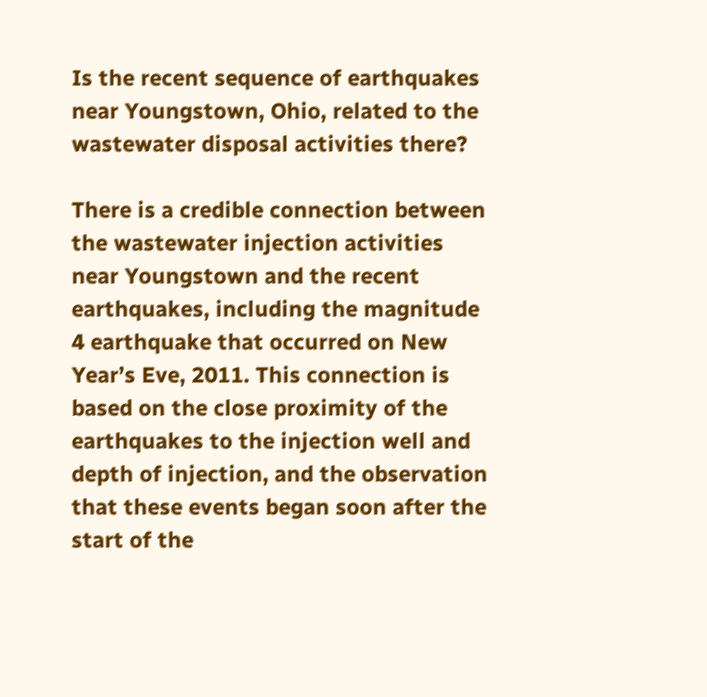Is the recent sequence of earthquakes near Youngstown, Ohio, related to the wastewater disposal activities there?

There is a credible connection between the wastewater injection activities near Youngstown and the recent earthquakes, including the magnitude 4 earthquake that occurred on New Year’s Eve, 2011. This connection is based on the close proximity of the earthquakes to the injection well and depth of injection, and the observation that these events began soon after the start of the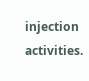injection activities.